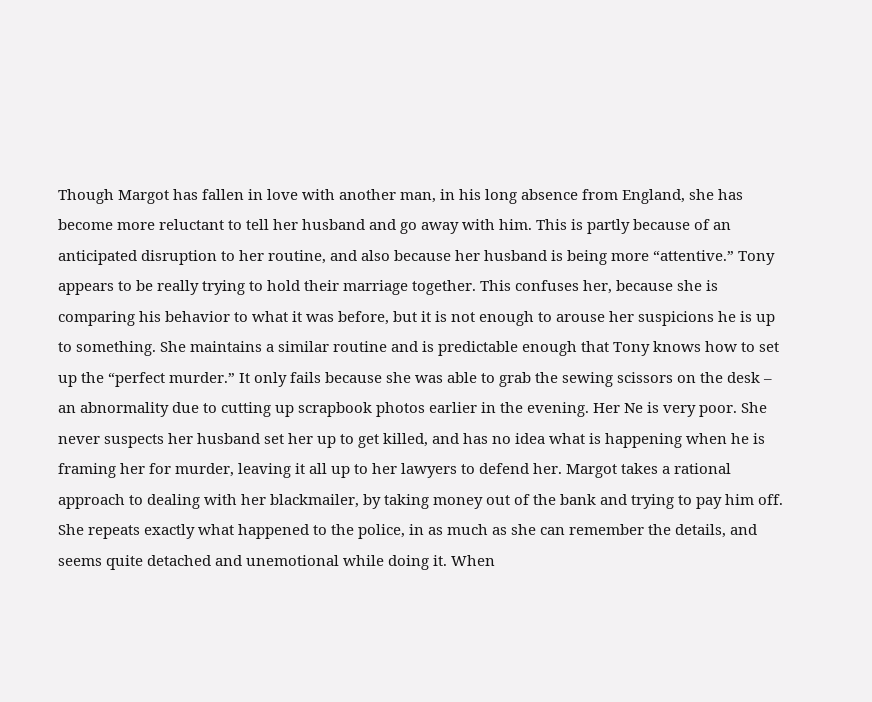Though Margot has fallen in love with another man, in his long absence from England, she has become more reluctant to tell her husband and go away with him. This is partly because of an anticipated disruption to her routine, and also because her husband is being more “attentive.” Tony appears to be really trying to hold their marriage together. This confuses her, because she is comparing his behavior to what it was before, but it is not enough to arouse her suspicions he is up to something. She maintains a similar routine and is predictable enough that Tony knows how to set up the “perfect murder.” It only fails because she was able to grab the sewing scissors on the desk – an abnormality due to cutting up scrapbook photos earlier in the evening. Her Ne is very poor. She never suspects her husband set her up to get killed, and has no idea what is happening when he is framing her for murder, leaving it all up to her lawyers to defend her. Margot takes a rational approach to dealing with her blackmailer, by taking money out of the bank and trying to pay him off. She repeats exactly what happened to the police, in as much as she can remember the details, and seems quite detached and unemotional while doing it. When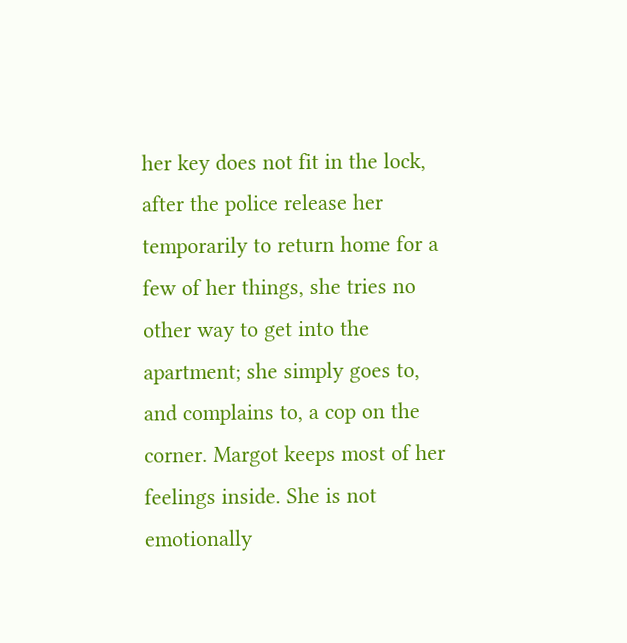her key does not fit in the lock, after the police release her temporarily to return home for a few of her things, she tries no other way to get into the apartment; she simply goes to, and complains to, a cop on the corner. Margot keeps most of her feelings inside. She is not emotionally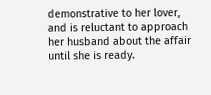demonstrative to her lover, and is reluctant to approach her husband about the affair until she is ready.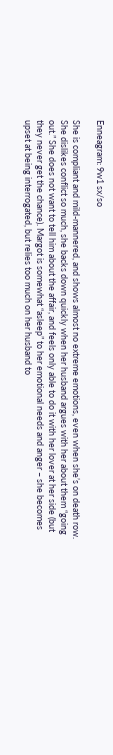Enneagram: 9w1 sx/so

She is compliant and mild-mannered, and shows almost no extreme emotions, even when she’s on death row. She dislikes conflict so much, she backs down quickly when her husband argues with her about them “going out.” She does not want to tell him about the affair, and feels only able to do it with her lover at her side (but they never get the chance). Margot is somewhat “asleep” to her emotional needs and anger – she becomes upset at being interrogated, but relies too much on her husband to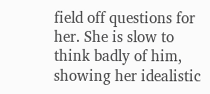field off questions for her. She is slow to think badly of him, showing her idealistic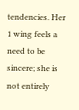tendencies. Her 1 wing feels a need to be sincere; she is not entirely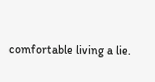comfortable living a lie.